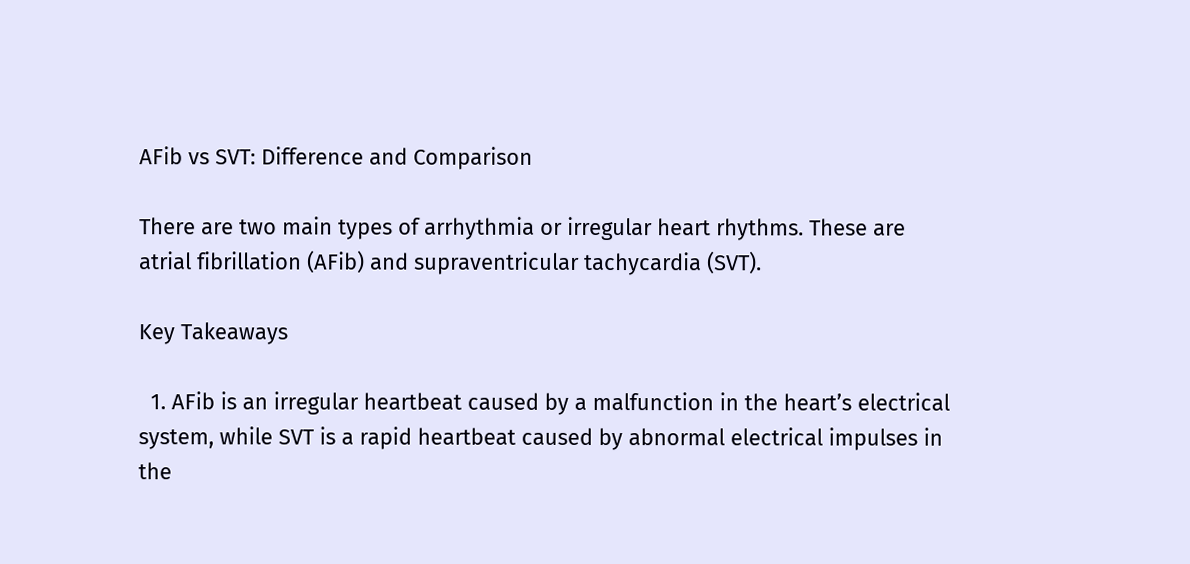AFib vs SVT: Difference and Comparison

There are two main types of arrhythmia or irregular heart rhythms. These are atrial fibrillation (AFib) and supraventricular tachycardia (SVT).

Key Takeaways

  1. AFib is an irregular heartbeat caused by a malfunction in the heart’s electrical system, while SVT is a rapid heartbeat caused by abnormal electrical impulses in the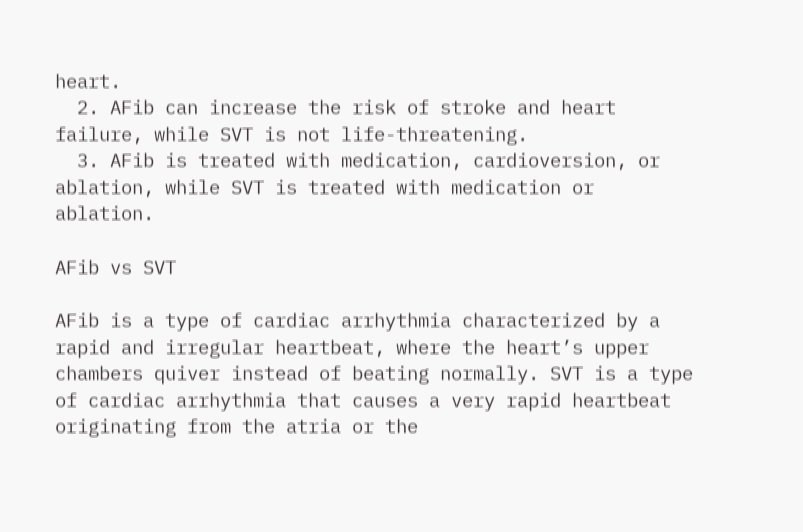heart.
  2. AFib can increase the risk of stroke and heart failure, while SVT is not life-threatening.
  3. AFib is treated with medication, cardioversion, or ablation, while SVT is treated with medication or ablation.

AFib vs SVT

AFib is a type of cardiac arrhythmia characterized by a rapid and irregular heartbeat, where the heart’s upper chambers quiver instead of beating normally. SVT is a type of cardiac arrhythmia that causes a very rapid heartbeat originating from the atria or the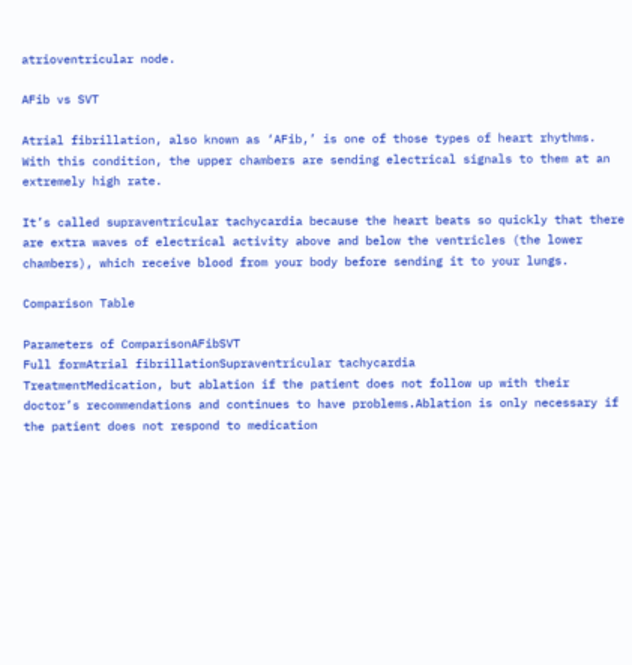atrioventricular node.

AFib vs SVT

Atrial fibrillation, also known as ‘AFib,’ is one of those types of heart rhythms. With this condition, the upper chambers are sending electrical signals to them at an extremely high rate.

It’s called supraventricular tachycardia because the heart beats so quickly that there are extra waves of electrical activity above and below the ventricles (the lower chambers), which receive blood from your body before sending it to your lungs.

Comparison Table

Parameters of ComparisonAFibSVT
Full formAtrial fibrillationSupraventricular tachycardia
TreatmentMedication, but ablation if the patient does not follow up with their doctor’s recommendations and continues to have problems.Ablation is only necessary if the patient does not respond to medication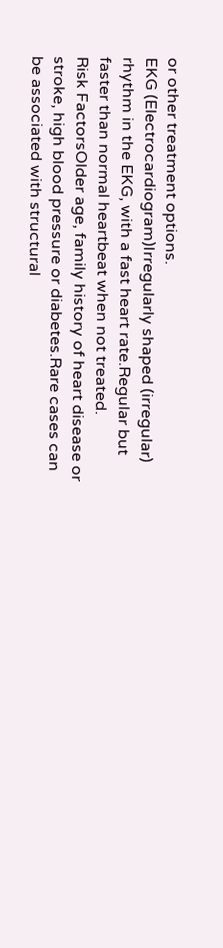or other treatment options.
EKG (Electrocardiogram)Irregularly shaped (irregular) rhythm in the EKG, with a fast heart rate.Regular but faster than normal heartbeat when not treated.
Risk FactorsOlder age, family history of heart disease or stroke, high blood pressure or diabetes.Rare cases can be associated with structural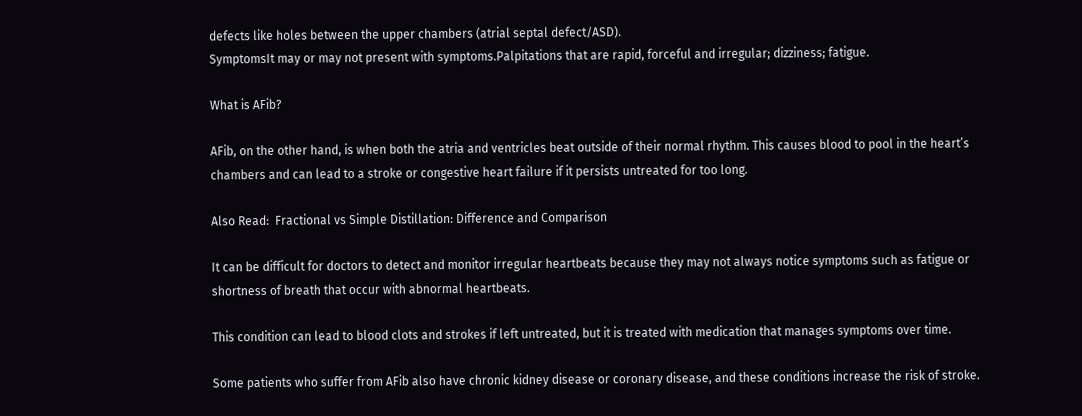defects like holes between the upper chambers (atrial septal defect/ASD).
SymptomsIt may or may not present with symptoms.Palpitations that are rapid, forceful and irregular; dizziness; fatigue.

What is AFib?

AFib, on the other hand, is when both the atria and ventricles beat outside of their normal rhythm. This causes blood to pool in the heart’s chambers and can lead to a stroke or congestive heart failure if it persists untreated for too long.

Also Read:  Fractional vs Simple Distillation: Difference and Comparison

It can be difficult for doctors to detect and monitor irregular heartbeats because they may not always notice symptoms such as fatigue or shortness of breath that occur with abnormal heartbeats.

This condition can lead to blood clots and strokes if left untreated, but it is treated with medication that manages symptoms over time.

Some patients who suffer from AFib also have chronic kidney disease or coronary disease, and these conditions increase the risk of stroke.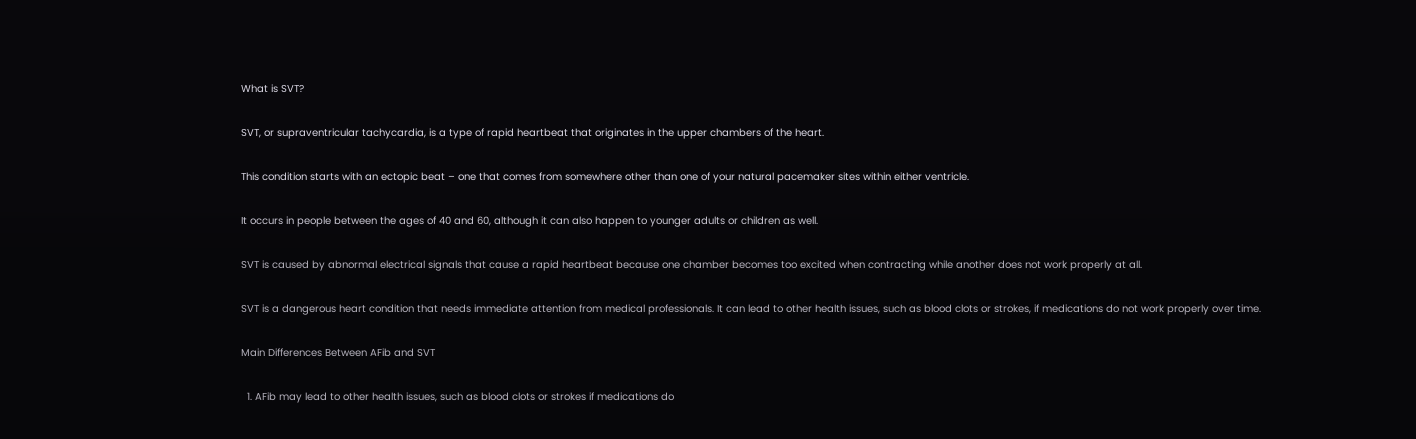What is SVT?

SVT, or supraventricular tachycardia, is a type of rapid heartbeat that originates in the upper chambers of the heart.

This condition starts with an ectopic beat – one that comes from somewhere other than one of your natural pacemaker sites within either ventricle.

It occurs in people between the ages of 40 and 60, although it can also happen to younger adults or children as well.

SVT is caused by abnormal electrical signals that cause a rapid heartbeat because one chamber becomes too excited when contracting while another does not work properly at all.

SVT is a dangerous heart condition that needs immediate attention from medical professionals. It can lead to other health issues, such as blood clots or strokes, if medications do not work properly over time.

Main Differences Between AFib and SVT

  1. AFib may lead to other health issues, such as blood clots or strokes if medications do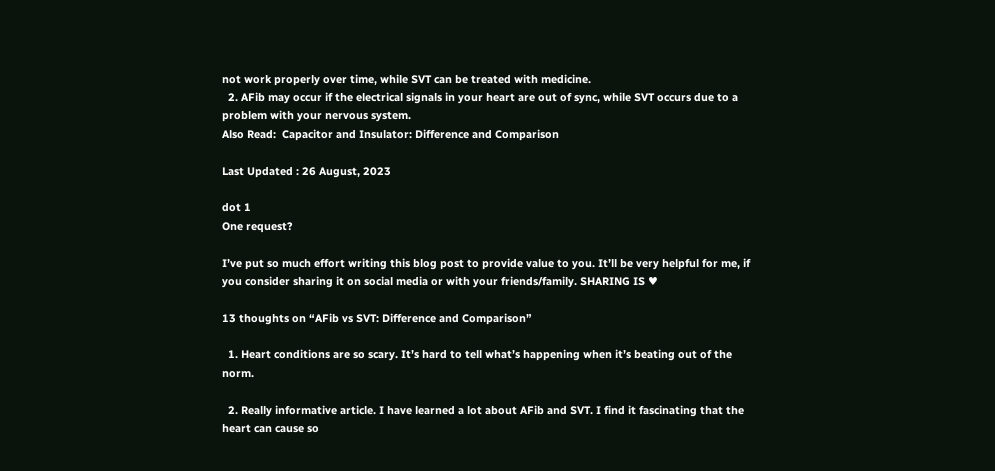not work properly over time, while SVT can be treated with medicine.
  2. AFib may occur if the electrical signals in your heart are out of sync, while SVT occurs due to a problem with your nervous system.
Also Read:  Capacitor and Insulator: Difference and Comparison

Last Updated : 26 August, 2023

dot 1
One request?

I’ve put so much effort writing this blog post to provide value to you. It’ll be very helpful for me, if you consider sharing it on social media or with your friends/family. SHARING IS ♥

13 thoughts on “AFib vs SVT: Difference and Comparison”

  1. Heart conditions are so scary. It’s hard to tell what’s happening when it’s beating out of the norm.

  2. Really informative article. I have learned a lot about AFib and SVT. I find it fascinating that the heart can cause so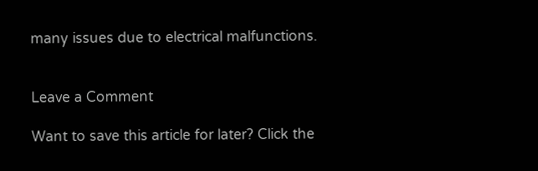many issues due to electrical malfunctions.


Leave a Comment

Want to save this article for later? Click the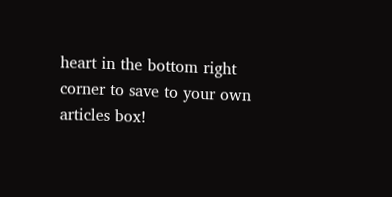heart in the bottom right corner to save to your own articles box!